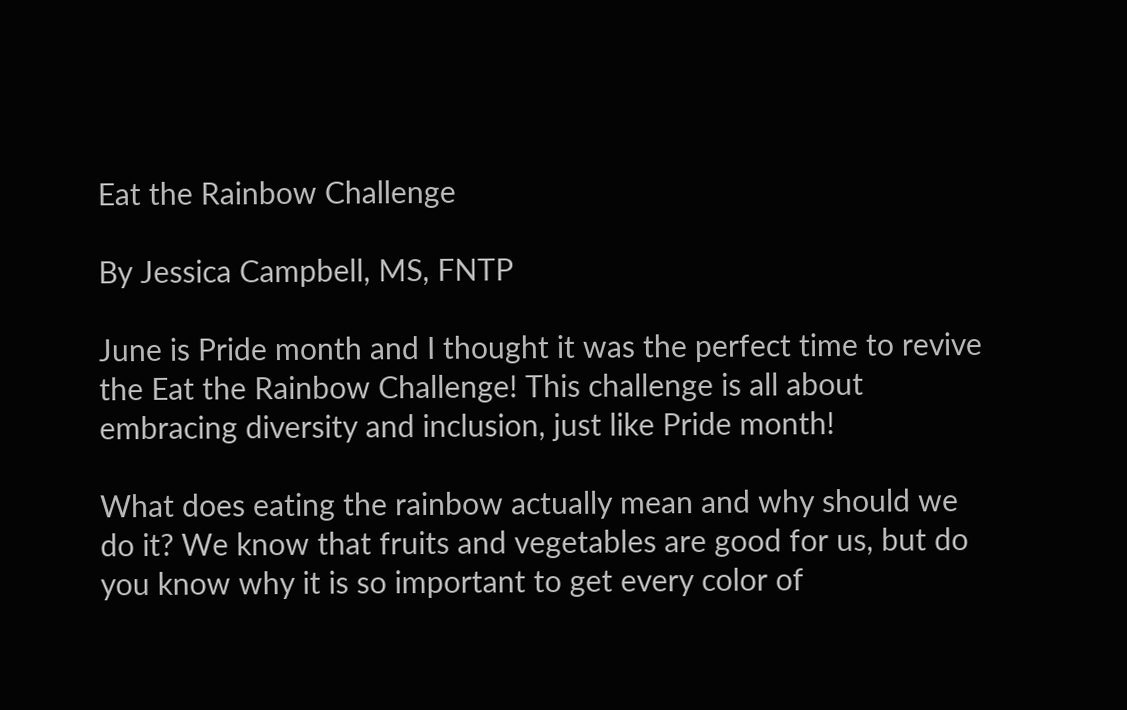Eat the Rainbow Challenge

By Jessica Campbell, MS, FNTP

June is Pride month and I thought it was the perfect time to revive the Eat the Rainbow Challenge! This challenge is all about embracing diversity and inclusion, just like Pride month!

What does eating the rainbow actually mean and why should we do it? We know that fruits and vegetables are good for us, but do you know why it is so important to get every color of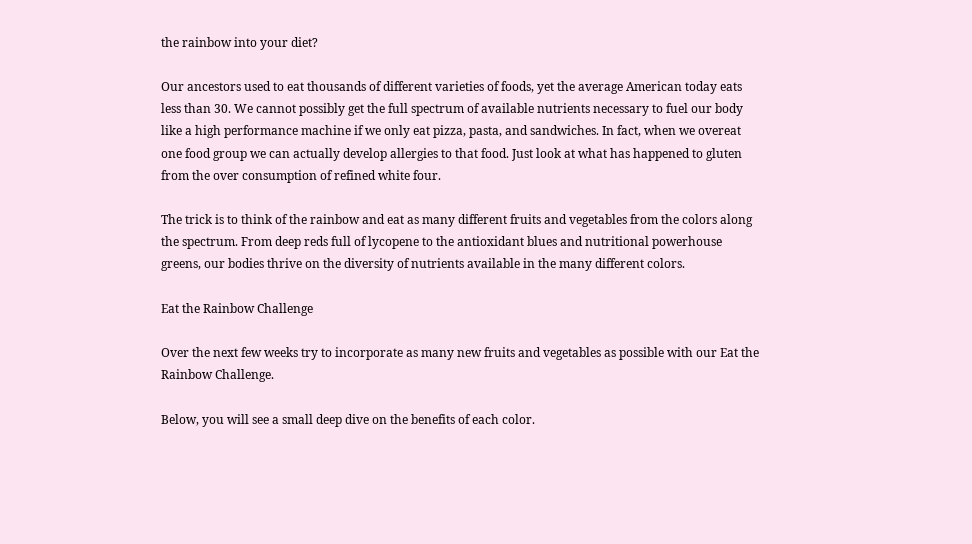the rainbow into your diet?

Our ancestors used to eat thousands of different varieties of foods, yet the average American today eats less than 30. We cannot possibly get the full spectrum of available nutrients necessary to fuel our body like a high performance machine if we only eat pizza, pasta, and sandwiches. In fact, when we overeat one food group we can actually develop allergies to that food. Just look at what has happened to gluten from the over consumption of refined white four.

The trick is to think of the rainbow and eat as many different fruits and vegetables from the colors along the spectrum. From deep reds full of lycopene to the antioxidant blues and nutritional powerhouse greens, our bodies thrive on the diversity of nutrients available in the many different colors.

Eat the Rainbow Challenge

Over the next few weeks try to incorporate as many new fruits and vegetables as possible with our Eat the Rainbow Challenge.

Below, you will see a small deep dive on the benefits of each color.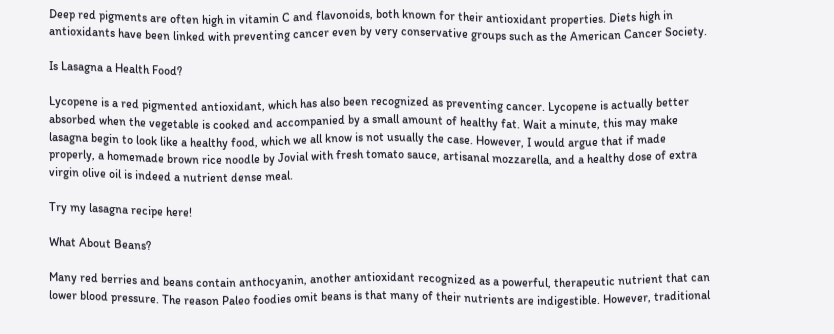Deep red pigments are often high in vitamin C and flavonoids, both known for their antioxidant properties. Diets high in antioxidants have been linked with preventing cancer even by very conservative groups such as the American Cancer Society.

Is Lasagna a Health Food?

Lycopene is a red pigmented antioxidant, which has also been recognized as preventing cancer. Lycopene is actually better absorbed when the vegetable is cooked and accompanied by a small amount of healthy fat. Wait a minute, this may make lasagna begin to look like a healthy food, which we all know is not usually the case. However, I would argue that if made properly, a homemade brown rice noodle by Jovial with fresh tomato sauce, artisanal mozzarella, and a healthy dose of extra virgin olive oil is indeed a nutrient dense meal.

Try my lasagna recipe here!

What About Beans?

Many red berries and beans contain anthocyanin, another antioxidant recognized as a powerful, therapeutic nutrient that can lower blood pressure. The reason Paleo foodies omit beans is that many of their nutrients are indigestible. However, traditional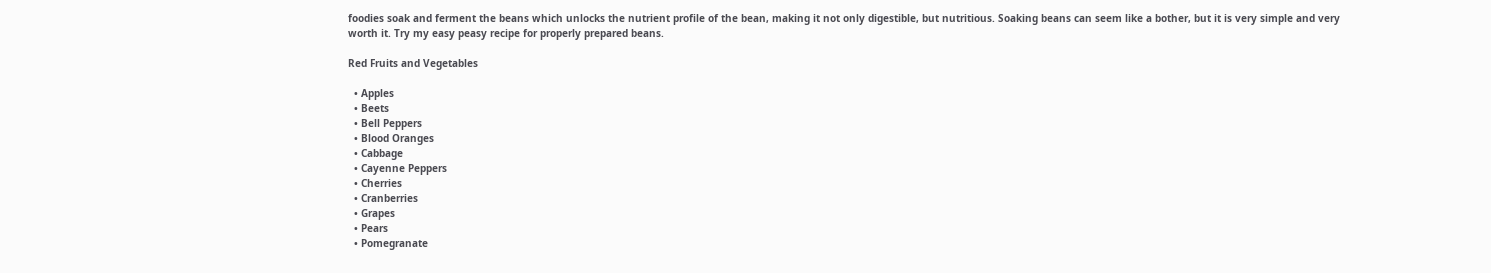foodies soak and ferment the beans which unlocks the nutrient profile of the bean, making it not only digestible, but nutritious. Soaking beans can seem like a bother, but it is very simple and very worth it. Try my easy peasy recipe for properly prepared beans.

Red Fruits and Vegetables

  • Apples
  • Beets
  • Bell Peppers
  • Blood Oranges
  • Cabbage
  • Cayenne Peppers
  • Cherries
  • Cranberries
  • Grapes
  • Pears
  • Pomegranate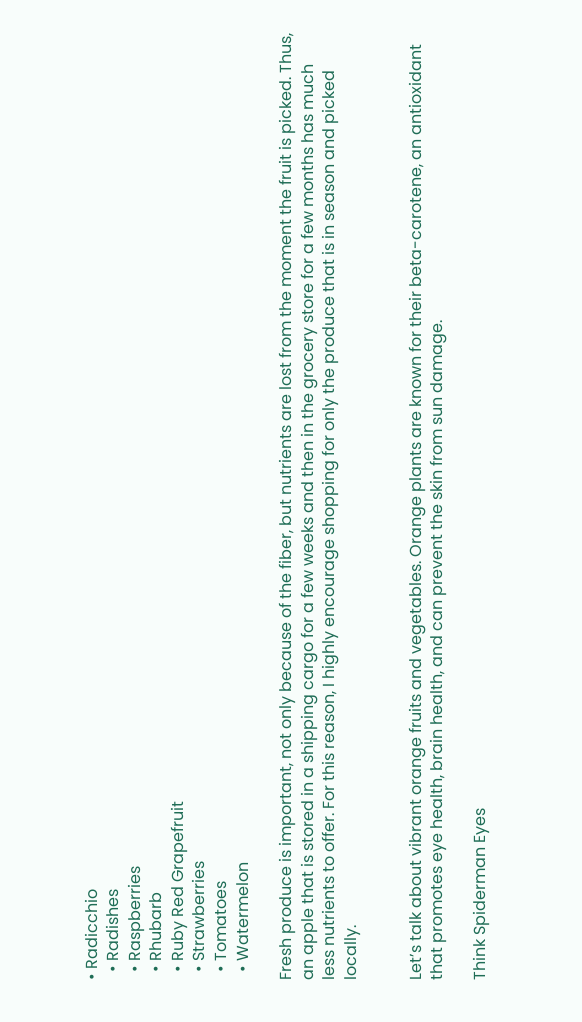• Radicchio
  • Radishes
  • Raspberries
  • Rhubarb
  • Ruby Red Grapefruit
  • Strawberries
  • Tomatoes
  • Watermelon

Fresh produce is important, not only because of the fiber, but nutrients are lost from the moment the fruit is picked. Thus, an apple that is stored in a shipping cargo for a few weeks and then in the grocery store for a few months has much less nutrients to offer. For this reason, I highly encourage shopping for only the produce that is in season and picked locally.


Let’s talk about vibrant orange fruits and vegetables. Orange plants are known for their beta-carotene, an antioxidant that promotes eye health, brain health, and can prevent the skin from sun damage.

Think Spiderman Eyes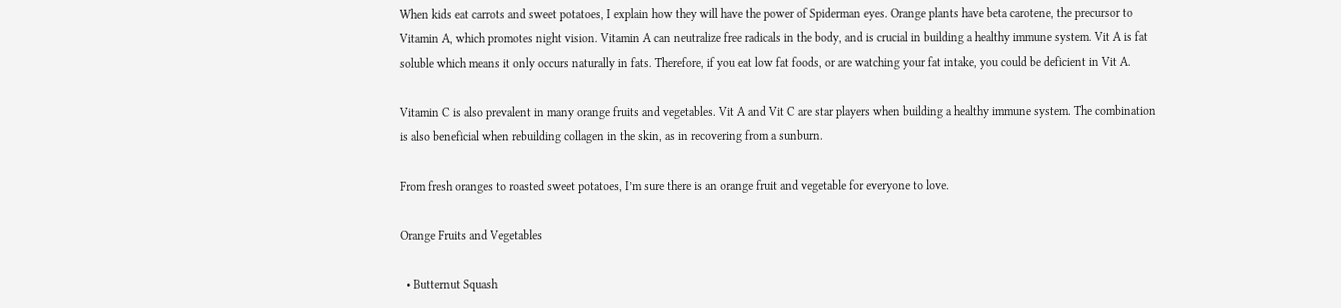When kids eat carrots and sweet potatoes, I explain how they will have the power of Spiderman eyes. Orange plants have beta carotene, the precursor to Vitamin A, which promotes night vision. Vitamin A can neutralize free radicals in the body, and is crucial in building a healthy immune system. Vit A is fat soluble which means it only occurs naturally in fats. Therefore, if you eat low fat foods, or are watching your fat intake, you could be deficient in Vit A.

Vitamin C is also prevalent in many orange fruits and vegetables. Vit A and Vit C are star players when building a healthy immune system. The combination is also beneficial when rebuilding collagen in the skin, as in recovering from a sunburn.

From fresh oranges to roasted sweet potatoes, I’m sure there is an orange fruit and vegetable for everyone to love.

Orange Fruits and Vegetables

  • Butternut Squash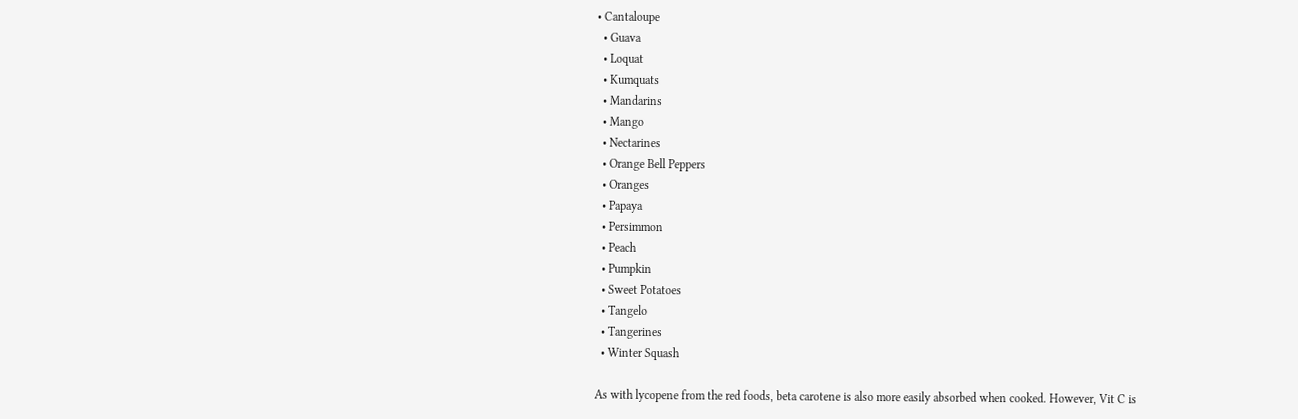• Cantaloupe
  • Guava
  • Loquat
  • Kumquats
  • Mandarins
  • Mango
  • Nectarines
  • Orange Bell Peppers
  • Oranges
  • Papaya
  • Persimmon
  • Peach
  • Pumpkin
  • Sweet Potatoes
  • Tangelo
  • Tangerines
  • Winter Squash

As with lycopene from the red foods, beta carotene is also more easily absorbed when cooked. However, Vit C is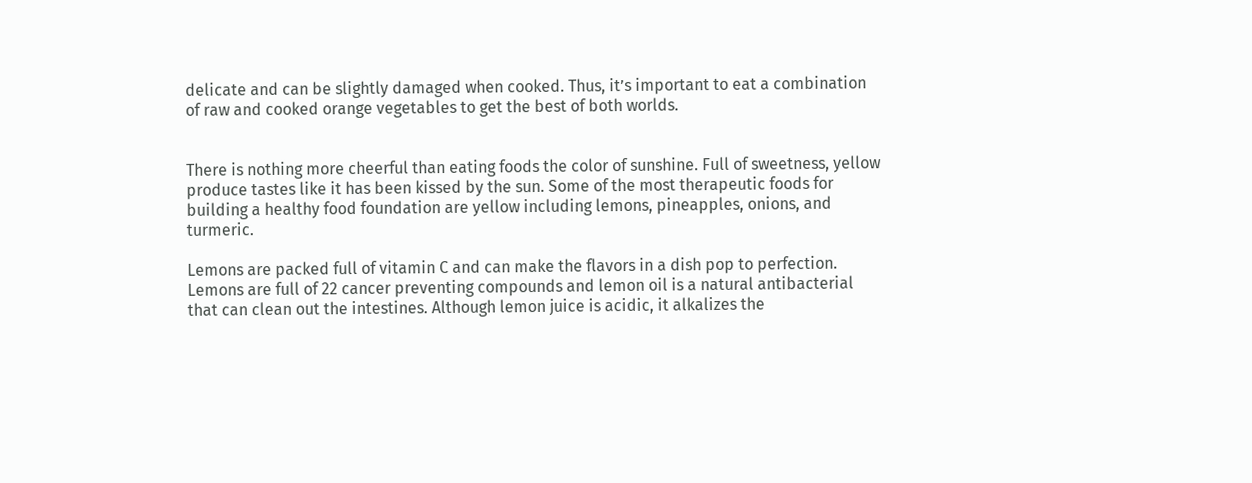delicate and can be slightly damaged when cooked. Thus, it’s important to eat a combination of raw and cooked orange vegetables to get the best of both worlds.


There is nothing more cheerful than eating foods the color of sunshine. Full of sweetness, yellow produce tastes like it has been kissed by the sun. Some of the most therapeutic foods for building a healthy food foundation are yellow including lemons, pineapples, onions, and turmeric.

Lemons are packed full of vitamin C and can make the flavors in a dish pop to perfection. Lemons are full of 22 cancer preventing compounds and lemon oil is a natural antibacterial that can clean out the intestines. Although lemon juice is acidic, it alkalizes the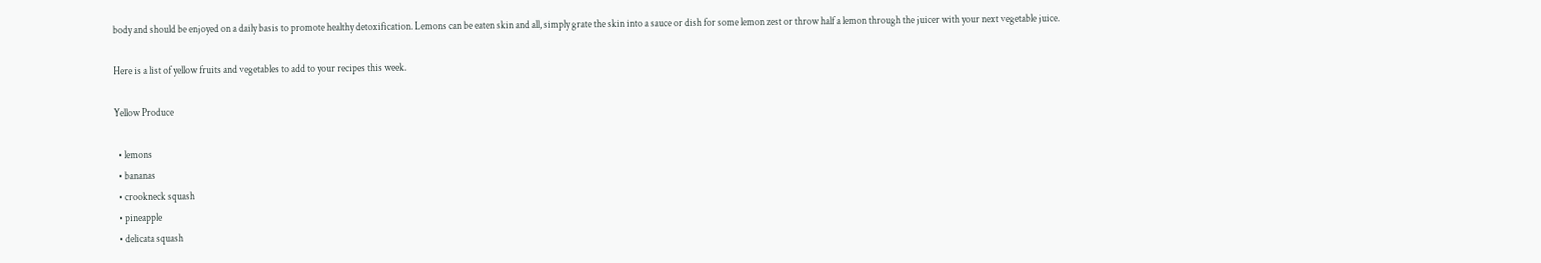body and should be enjoyed on a daily basis to promote healthy detoxification. Lemons can be eaten skin and all, simply grate the skin into a sauce or dish for some lemon zest or throw half a lemon through the juicer with your next vegetable juice.

Here is a list of yellow fruits and vegetables to add to your recipes this week.

Yellow Produce

  • lemons
  • bananas
  • crookneck squash
  • pineapple
  • delicata squash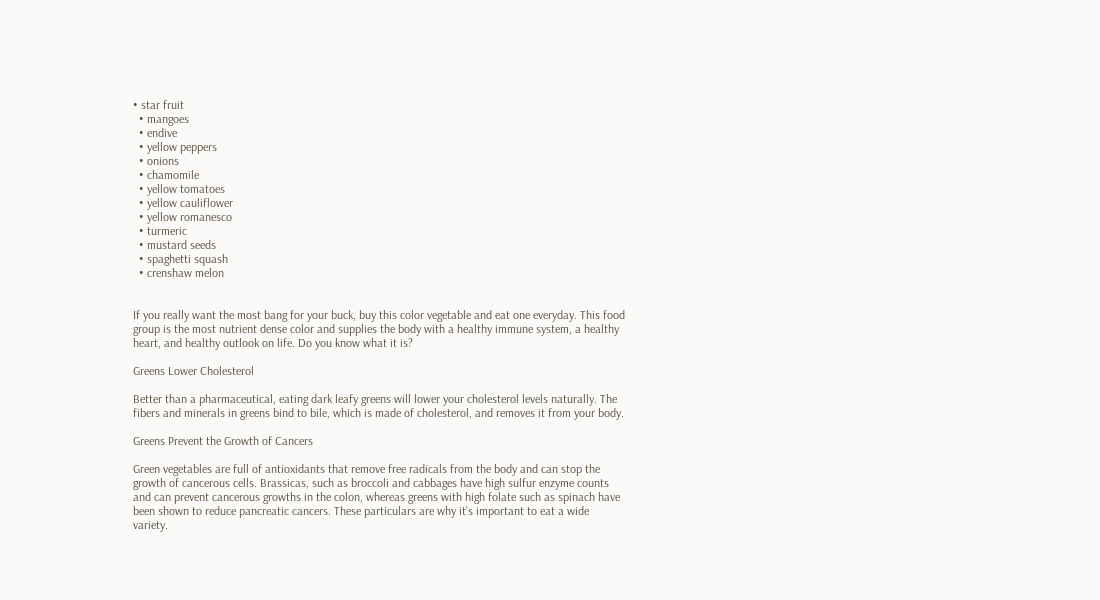• star fruit
  • mangoes
  • endive
  • yellow peppers
  • onions
  • chamomile
  • yellow tomatoes
  • yellow cauliflower
  • yellow romanesco
  • turmeric
  • mustard seeds
  • spaghetti squash
  • crenshaw melon


If you really want the most bang for your buck, buy this color vegetable and eat one everyday. This food group is the most nutrient dense color and supplies the body with a healthy immune system, a healthy heart, and healthy outlook on life. Do you know what it is?

Greens Lower Cholesterol

Better than a pharmaceutical, eating dark leafy greens will lower your cholesterol levels naturally. The fibers and minerals in greens bind to bile, which is made of cholesterol, and removes it from your body.

Greens Prevent the Growth of Cancers

Green vegetables are full of antioxidants that remove free radicals from the body and can stop the growth of cancerous cells. Brassicas, such as broccoli and cabbages have high sulfur enzyme counts and can prevent cancerous growths in the colon, whereas greens with high folate such as spinach have been shown to reduce pancreatic cancers. These particulars are why it’s important to eat a wide variety.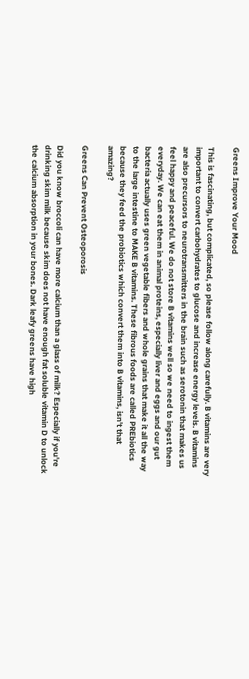Greens Improve Your Mood

This is fascinating, but complicated, so please follow along carefully. B vitamins are very important to convert carbohydrates to glucose and increase energy levels. B vitamins are also precursors to neurotransmitters in the brain such as serotonin that makes us feel happy and peaceful. We do not store B vitamins well so we need to ingest them everyday. We can eat them in animal proteins, especially liver and eggs and our gut bacteria actually uses green vegetable fibers and whole grains that make it all the way to the large intestine to MAKE B vitamins. These fibrous foods are called PREbiotics because they feed the probiotics which convert them into B vitamins, isn't that amazing?

Greens Can Prevent Osteoporosis

Did you know broccoli can have more calcium than a glass of milk? Especially if you're drinking skim milk because skim does not have enough fat soluble vitamin D to unlock the calcium absorption in your bones. Dark leafy greens have high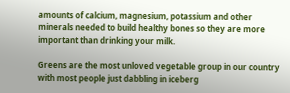amounts of calcium, magnesium, potassium and other minerals needed to build healthy bones so they are more important than drinking your milk.

Greens are the most unloved vegetable group in our country with most people just dabbling in iceberg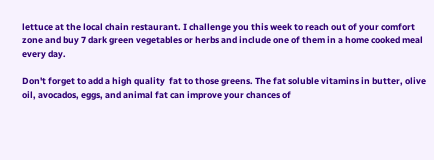lettuce at the local chain restaurant. I challenge you this week to reach out of your comfort zone and buy 7 dark green vegetables or herbs and include one of them in a home cooked meal every day.

Don't forget to add a high quality  fat to those greens. The fat soluble vitamins in butter, olive oil, avocados, eggs, and animal fat can improve your chances of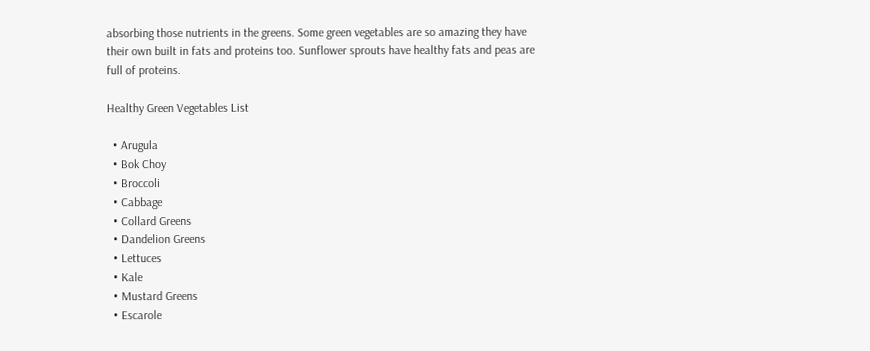absorbing those nutrients in the greens. Some green vegetables are so amazing they have their own built in fats and proteins too. Sunflower sprouts have healthy fats and peas are full of proteins.

Healthy Green Vegetables List

  • Arugula
  • Bok Choy
  • Broccoli
  • Cabbage
  • Collard Greens
  • Dandelion Greens
  • Lettuces
  • Kale
  • Mustard Greens
  • Escarole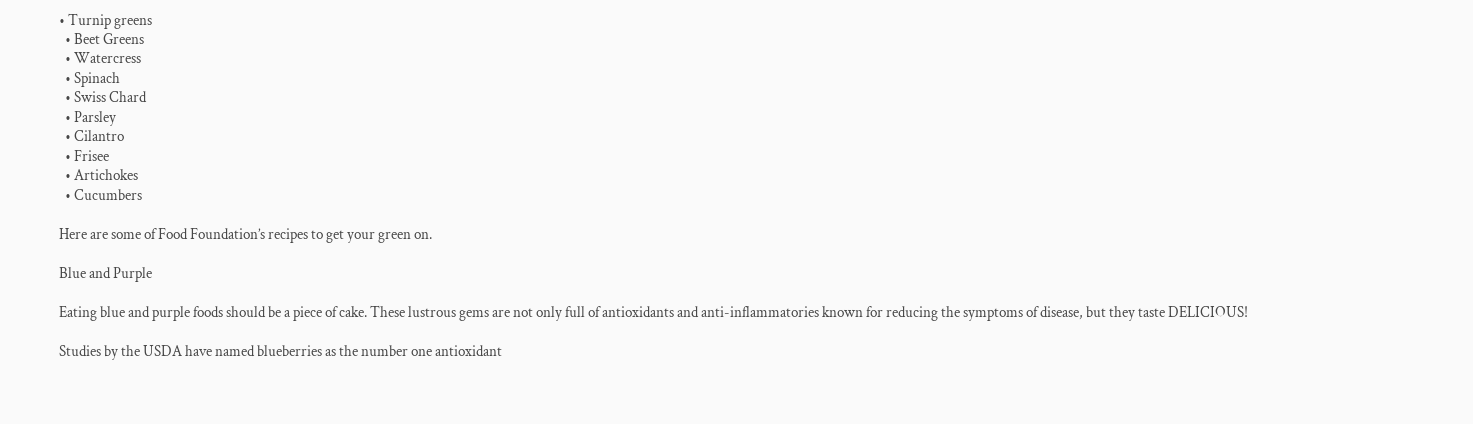• Turnip greens
  • Beet Greens
  • Watercress
  • Spinach
  • Swiss Chard
  • Parsley
  • Cilantro
  • Frisee
  • Artichokes
  • Cucumbers

Here are some of Food Foundation’s recipes to get your green on.

Blue and Purple

Eating blue and purple foods should be a piece of cake. These lustrous gems are not only full of antioxidants and anti-inflammatories known for reducing the symptoms of disease, but they taste DELICIOUS!

Studies by the USDA have named blueberries as the number one antioxidant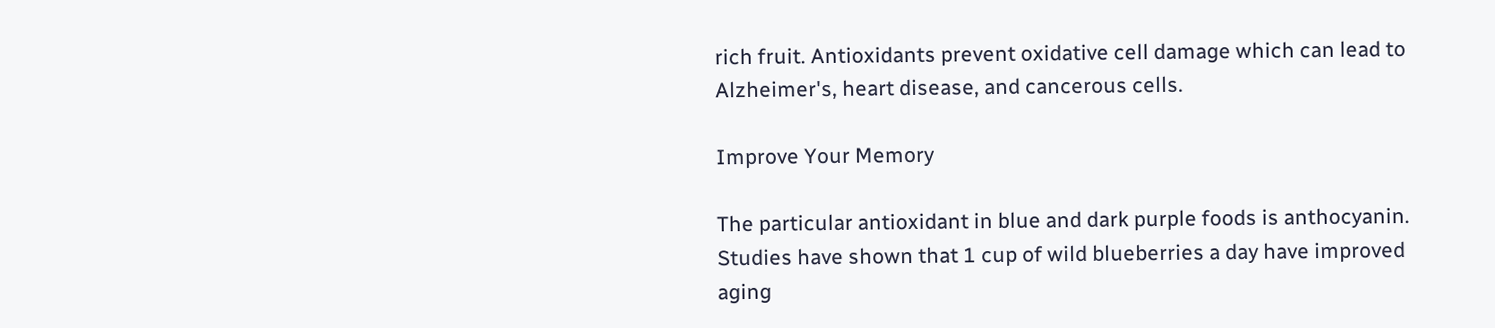rich fruit. Antioxidants prevent oxidative cell damage which can lead to Alzheimer's, heart disease, and cancerous cells.

Improve Your Memory

The particular antioxidant in blue and dark purple foods is anthocyanin. Studies have shown that 1 cup of wild blueberries a day have improved aging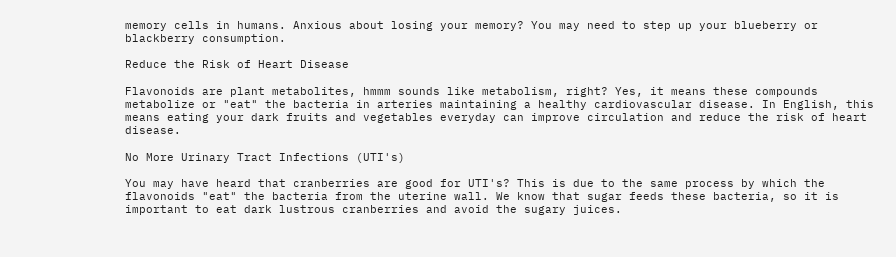memory cells in humans. Anxious about losing your memory? You may need to step up your blueberry or blackberry consumption.

Reduce the Risk of Heart Disease

Flavonoids are plant metabolites, hmmm sounds like metabolism, right? Yes, it means these compounds metabolize or "eat" the bacteria in arteries maintaining a healthy cardiovascular disease. In English, this means eating your dark fruits and vegetables everyday can improve circulation and reduce the risk of heart disease.

No More Urinary Tract Infections (UTI's)

You may have heard that cranberries are good for UTI's? This is due to the same process by which the flavonoids "eat" the bacteria from the uterine wall. We know that sugar feeds these bacteria, so it is important to eat dark lustrous cranberries and avoid the sugary juices.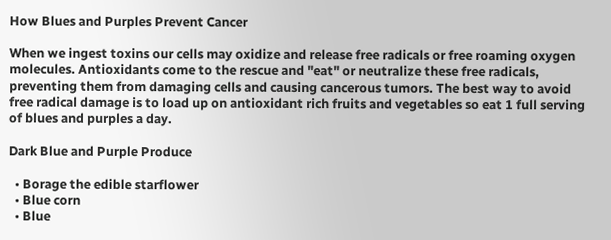How Blues and Purples Prevent Cancer

When we ingest toxins our cells may oxidize and release free radicals or free roaming oxygen molecules. Antioxidants come to the rescue and "eat" or neutralize these free radicals, preventing them from damaging cells and causing cancerous tumors. The best way to avoid free radical damage is to load up on antioxidant rich fruits and vegetables so eat 1 full serving of blues and purples a day.

Dark Blue and Purple Produce

  • Borage the edible starflower
  • Blue corn
  • Blue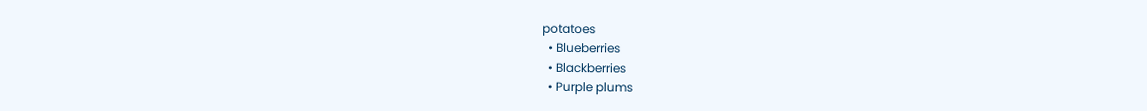potatoes
  • Blueberries
  • Blackberries
  • Purple plums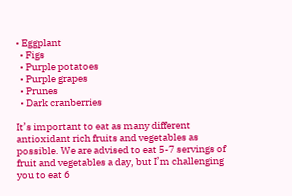• Eggplant
  • Figs
  • Purple potatoes
  • Purple grapes
  • Prunes
  • Dark cranberries

It’s important to eat as many different antioxidant rich fruits and vegetables as possible. We are advised to eat 5-7 servings of fruit and vegetables a day, but I’m challenging you to eat 6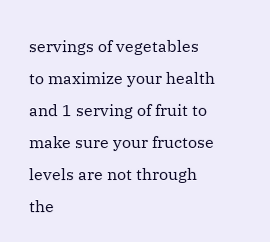servings of vegetables to maximize your health and 1 serving of fruit to make sure your fructose levels are not through the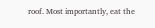roof. Most importantly, eat the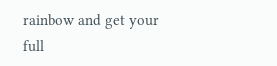rainbow and get your full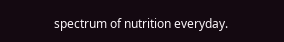spectrum of nutrition everyday.